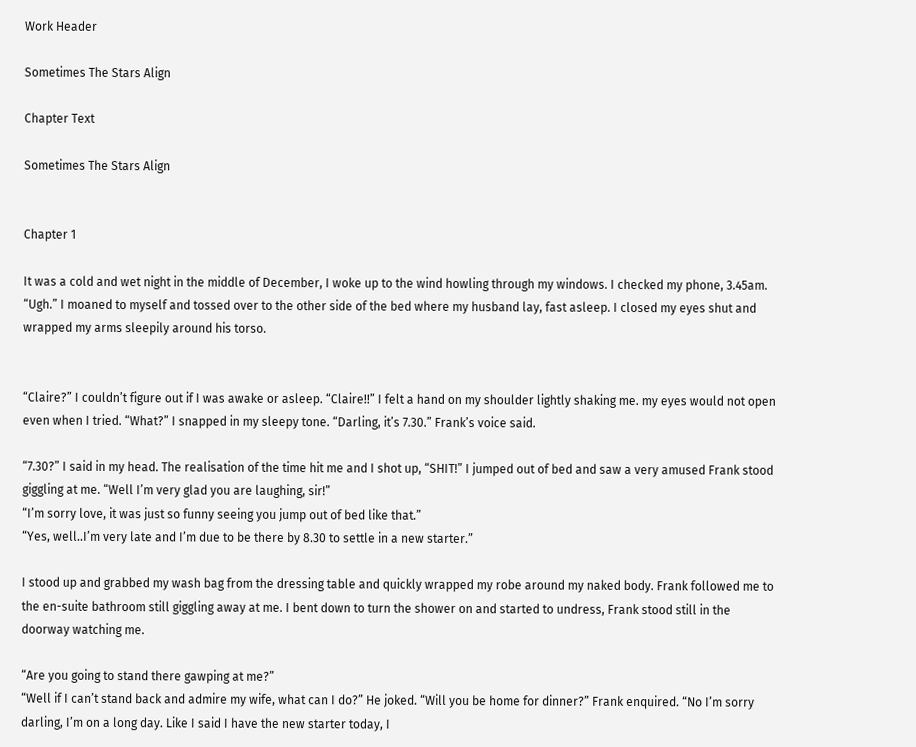Work Header

Sometimes The Stars Align

Chapter Text

Sometimes The Stars Align


Chapter 1

It was a cold and wet night in the middle of December, I woke up to the wind howling through my windows. I checked my phone, 3.45am. “Ugh.” I moaned to myself and tossed over to the other side of the bed where my husband lay, fast asleep. I closed my eyes shut and wrapped my arms sleepily around his torso.


“Claire?” I couldn’t figure out if I was awake or asleep. “Claire!!” I felt a hand on my shoulder lightly shaking me. my eyes would not open even when I tried. “What?” I snapped in my sleepy tone. “Darling, it’s 7.30.” Frank’s voice said.

“7.30?” I said in my head. The realisation of the time hit me and I shot up, “SHIT!” I jumped out of bed and saw a very amused Frank stood giggling at me. “Well I’m very glad you are laughing, sir!”
“I’m sorry love, it was just so funny seeing you jump out of bed like that.”
“Yes, well..I’m very late and I’m due to be there by 8.30 to settle in a new starter.”

I stood up and grabbed my wash bag from the dressing table and quickly wrapped my robe around my naked body. Frank followed me to the en-suite bathroom still giggling away at me. I bent down to turn the shower on and started to undress, Frank stood still in the doorway watching me.

“Are you going to stand there gawping at me?”
“Well if I can’t stand back and admire my wife, what can I do?” He joked. “Will you be home for dinner?” Frank enquired. “No I’m sorry darling, I’m on a long day. Like I said I have the new starter today, I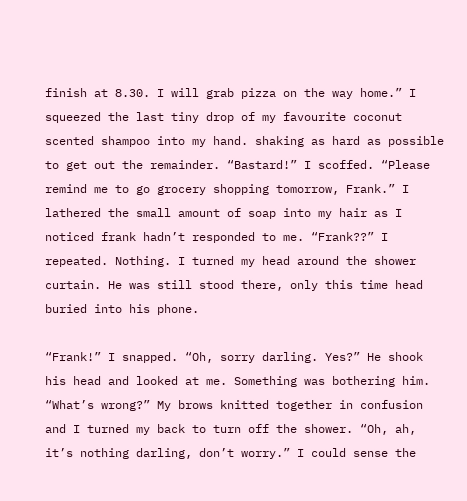finish at 8.30. I will grab pizza on the way home.” I squeezed the last tiny drop of my favourite coconut scented shampoo into my hand. shaking as hard as possible to get out the remainder. “Bastard!” I scoffed. “Please remind me to go grocery shopping tomorrow, Frank.” I lathered the small amount of soap into my hair as I noticed frank hadn’t responded to me. “Frank??” I repeated. Nothing. I turned my head around the shower curtain. He was still stood there, only this time head buried into his phone.

“Frank!” I snapped. “Oh, sorry darling. Yes?” He shook his head and looked at me. Something was bothering him. “What’s wrong?” My brows knitted together in confusion and I turned my back to turn off the shower. “Oh, ah, it’s nothing darling, don’t worry.” I could sense the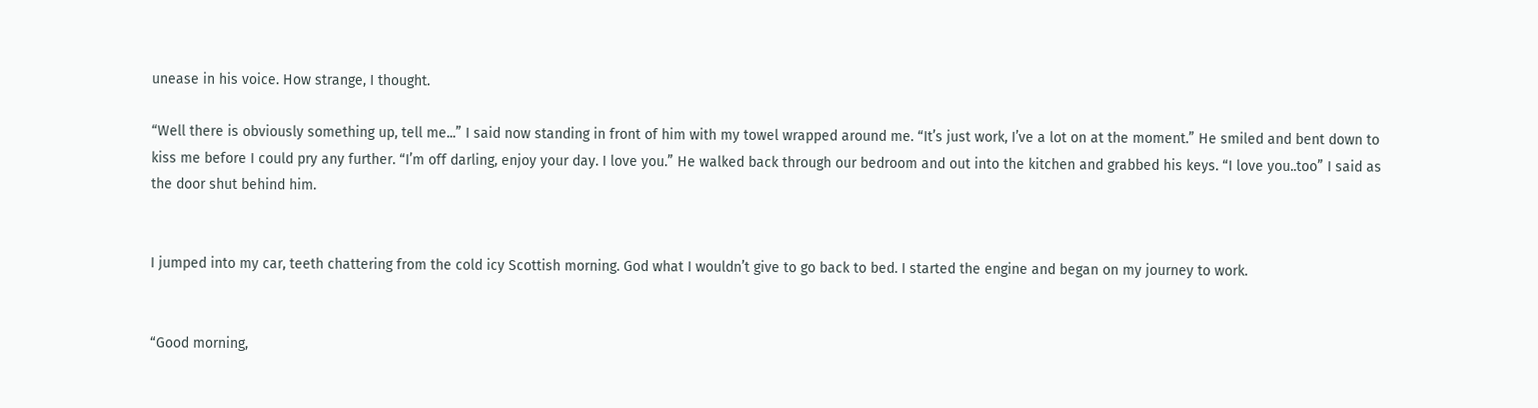unease in his voice. How strange, I thought.

“Well there is obviously something up, tell me...” I said now standing in front of him with my towel wrapped around me. “It’s just work, I’ve a lot on at the moment.” He smiled and bent down to kiss me before I could pry any further. “I’m off darling, enjoy your day. I love you.” He walked back through our bedroom and out into the kitchen and grabbed his keys. “I love you..too” I said as the door shut behind him.


I jumped into my car, teeth chattering from the cold icy Scottish morning. God what I wouldn’t give to go back to bed. I started the engine and began on my journey to work.


“Good morning,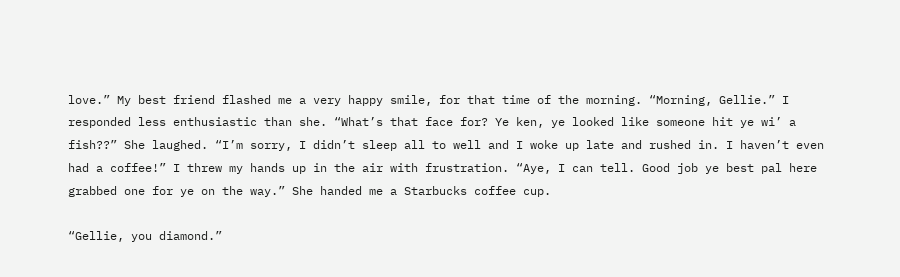love.” My best friend flashed me a very happy smile, for that time of the morning. “Morning, Gellie.” I responded less enthusiastic than she. “What’s that face for? Ye ken, ye looked like someone hit ye wi’ a fish??” She laughed. “I’m sorry, I didn’t sleep all to well and I woke up late and rushed in. I haven’t even had a coffee!” I threw my hands up in the air with frustration. “Aye, I can tell. Good job ye best pal here grabbed one for ye on the way.” She handed me a Starbucks coffee cup.

“Gellie, you diamond.”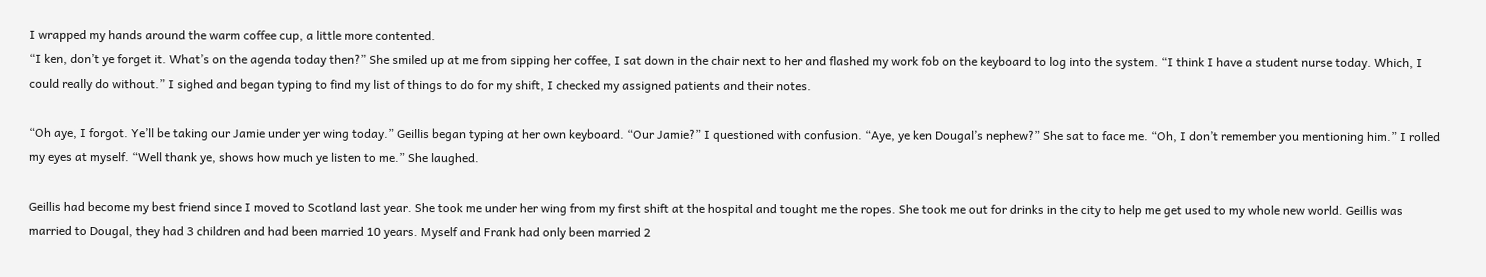I wrapped my hands around the warm coffee cup, a little more contented.
“I ken, don’t ye forget it. What’s on the agenda today then?” She smiled up at me from sipping her coffee, I sat down in the chair next to her and flashed my work fob on the keyboard to log into the system. “I think I have a student nurse today. Which, I could really do without.” I sighed and began typing to find my list of things to do for my shift, I checked my assigned patients and their notes.

“Oh aye, I forgot. Ye’ll be taking our Jamie under yer wing today.” Geillis began typing at her own keyboard. “Our Jamie?” I questioned with confusion. “Aye, ye ken Dougal’s nephew?” She sat to face me. “Oh, I don’t remember you mentioning him.” I rolled my eyes at myself. “Well thank ye, shows how much ye listen to me.” She laughed.

Geillis had become my best friend since I moved to Scotland last year. She took me under her wing from my first shift at the hospital and tought me the ropes. She took me out for drinks in the city to help me get used to my whole new world. Geillis was married to Dougal, they had 3 children and had been married 10 years. Myself and Frank had only been married 2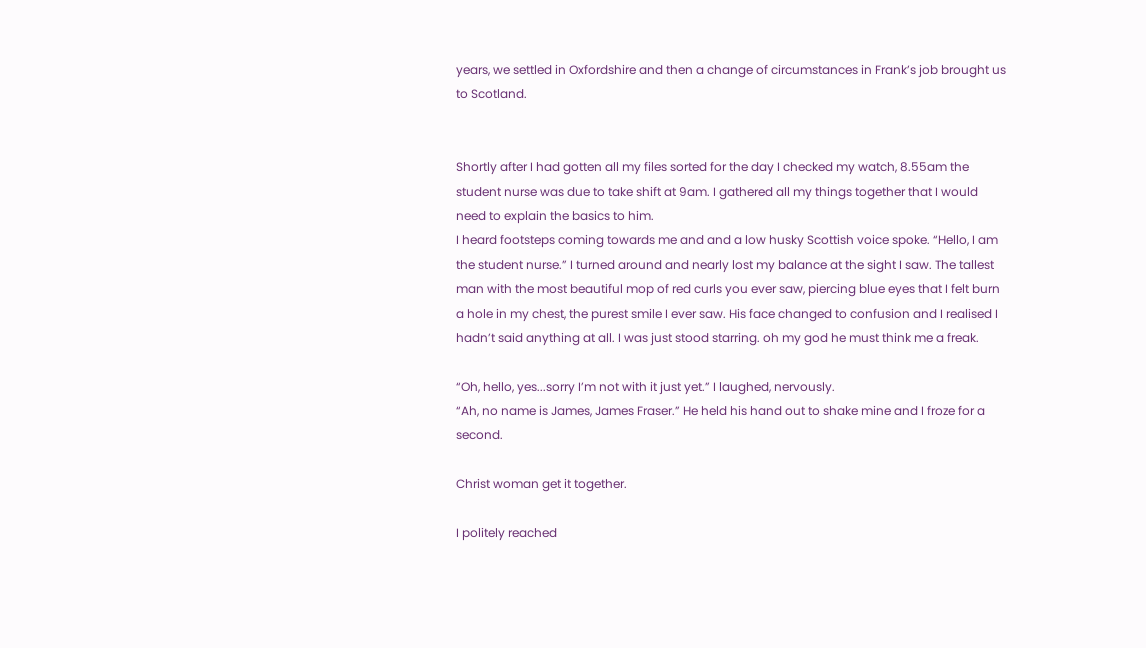years, we settled in Oxfordshire and then a change of circumstances in Frank’s job brought us to Scotland.


Shortly after I had gotten all my files sorted for the day I checked my watch, 8.55am the student nurse was due to take shift at 9am. I gathered all my things together that I would need to explain the basics to him.
I heard footsteps coming towards me and and a low husky Scottish voice spoke. “Hello, I am the student nurse.” I turned around and nearly lost my balance at the sight I saw. The tallest man with the most beautiful mop of red curls you ever saw, piercing blue eyes that I felt burn a hole in my chest, the purest smile I ever saw. His face changed to confusion and I realised I hadn’t said anything at all. I was just stood starring. oh my god he must think me a freak.

“Oh, hello, yes...sorry I’m not with it just yet.” I laughed, nervously.
“Ah, no name is James, James Fraser.” He held his hand out to shake mine and I froze for a second.

Christ woman get it together.

I politely reached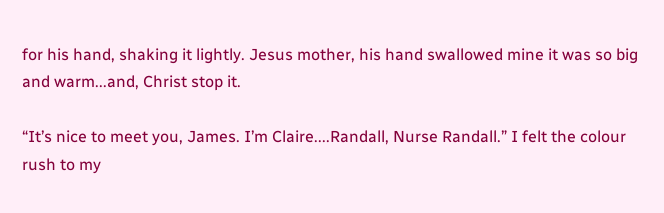for his hand, shaking it lightly. Jesus mother, his hand swallowed mine it was so big and warm...and, Christ stop it.

“It’s nice to meet you, James. I’m Claire....Randall, Nurse Randall.” I felt the colour rush to my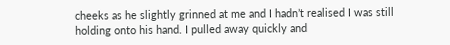cheeks as he slightly grinned at me and I hadn’t realised I was still holding onto his hand. I pulled away quickly and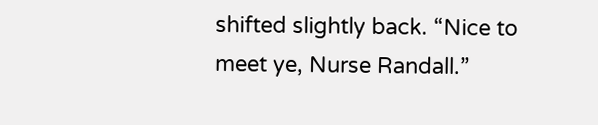shifted slightly back. “Nice to meet ye, Nurse Randall.”